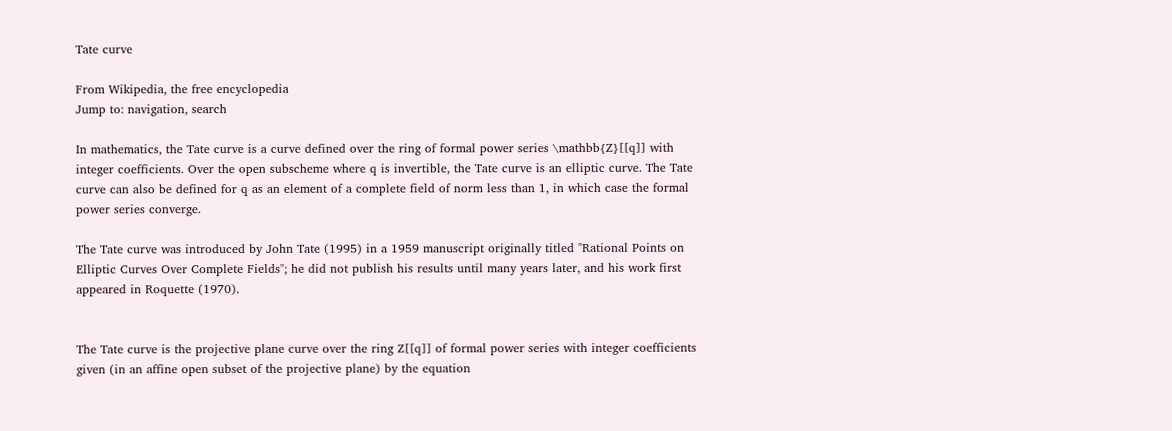Tate curve

From Wikipedia, the free encyclopedia
Jump to: navigation, search

In mathematics, the Tate curve is a curve defined over the ring of formal power series \mathbb{Z}[[q]] with integer coefficients. Over the open subscheme where q is invertible, the Tate curve is an elliptic curve. The Tate curve can also be defined for q as an element of a complete field of norm less than 1, in which case the formal power series converge.

The Tate curve was introduced by John Tate (1995) in a 1959 manuscript originally titled "Rational Points on Elliptic Curves Over Complete Fields"; he did not publish his results until many years later, and his work first appeared in Roquette (1970).


The Tate curve is the projective plane curve over the ring Z[[q]] of formal power series with integer coefficients given (in an affine open subset of the projective plane) by the equation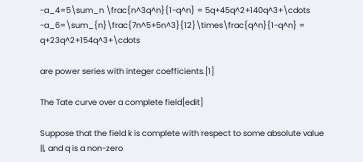-a_4=5\sum_n \frac{n^3q^n}{1-q^n} = 5q+45q^2+140q^3+\cdots
-a_6=\sum_{n}\frac{7n^5+5n^3}{12}\times\frac{q^n}{1-q^n} = q+23q^2+154q^3+\cdots

are power series with integer coefficients.[1]

The Tate curve over a complete field[edit]

Suppose that the field k is complete with respect to some absolute value ||, and q is a non-zero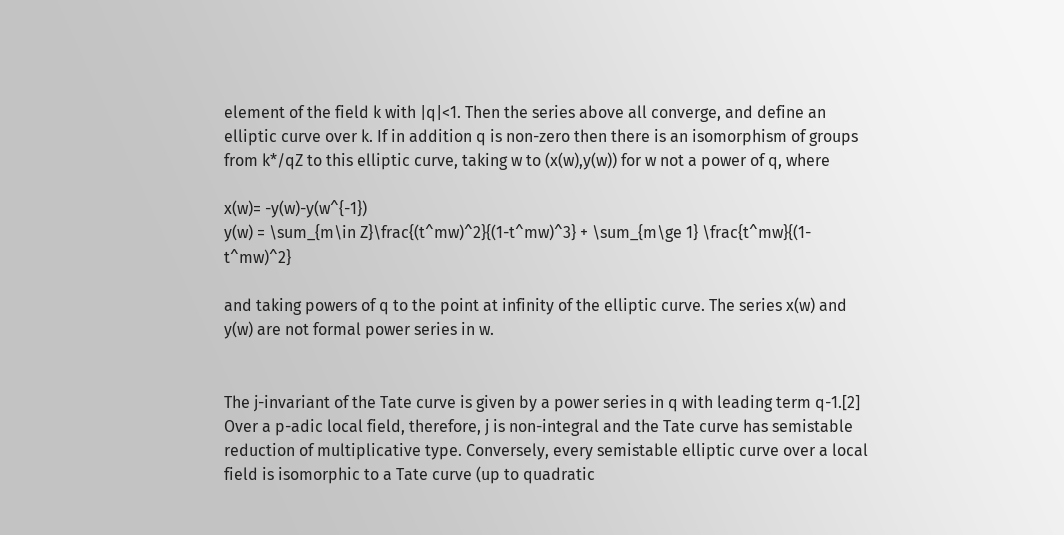element of the field k with |q|<1. Then the series above all converge, and define an elliptic curve over k. If in addition q is non-zero then there is an isomorphism of groups from k*/qZ to this elliptic curve, taking w to (x(w),y(w)) for w not a power of q, where

x(w)= -y(w)-y(w^{-1})
y(w) = \sum_{m\in Z}\frac{(t^mw)^2}{(1-t^mw)^3} + \sum_{m\ge 1} \frac{t^mw}{(1-t^mw)^2}

and taking powers of q to the point at infinity of the elliptic curve. The series x(w) and y(w) are not formal power series in w.


The j-invariant of the Tate curve is given by a power series in q with leading term q-1.[2] Over a p-adic local field, therefore, j is non-integral and the Tate curve has semistable reduction of multiplicative type. Conversely, every semistable elliptic curve over a local field is isomorphic to a Tate curve (up to quadratic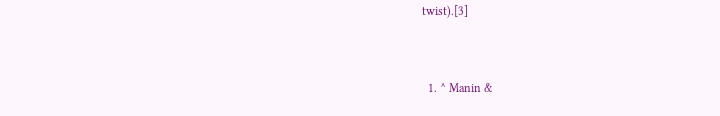twist).[3]


  1. ^ Manin &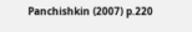Panchishkin (2007) p.220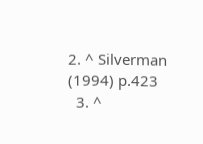2. ^ Silverman (1994) p.423
  3. ^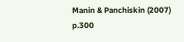Manin & Panchiskin (2007) p.300